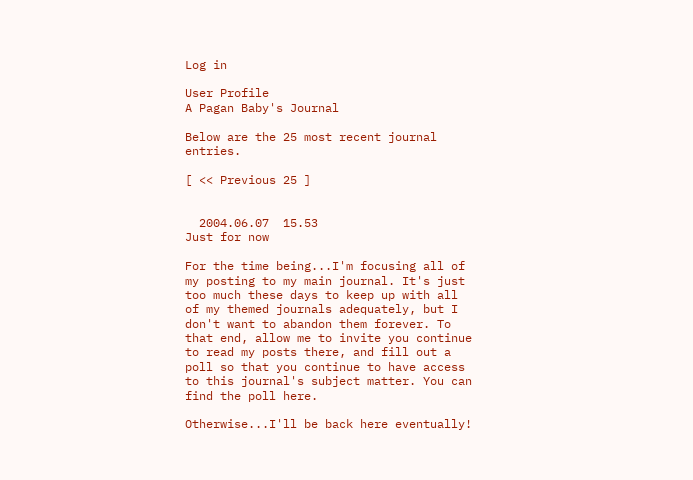Log in

User Profile
A Pagan Baby's Journal

Below are the 25 most recent journal entries.

[ << Previous 25 ]


  2004.06.07  15.53
Just for now

For the time being...I'm focusing all of my posting to my main journal. It's just too much these days to keep up with all of my themed journals adequately, but I don't want to abandon them forever. To that end, allow me to invite you continue to read my posts there, and fill out a poll so that you continue to have access to this journal's subject matter. You can find the poll here.

Otherwise...I'll be back here eventually!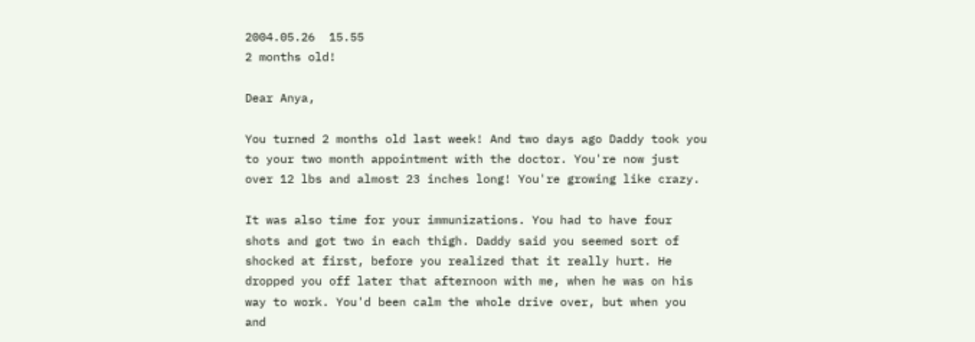2004.05.26  15.55
2 months old!

Dear Anya,

You turned 2 months old last week! And two days ago Daddy took you to your two month appointment with the doctor. You're now just over 12 lbs and almost 23 inches long! You're growing like crazy.

It was also time for your immunizations. You had to have four shots and got two in each thigh. Daddy said you seemed sort of shocked at first, before you realized that it really hurt. He dropped you off later that afternoon with me, when he was on his way to work. You'd been calm the whole drive over, but when you and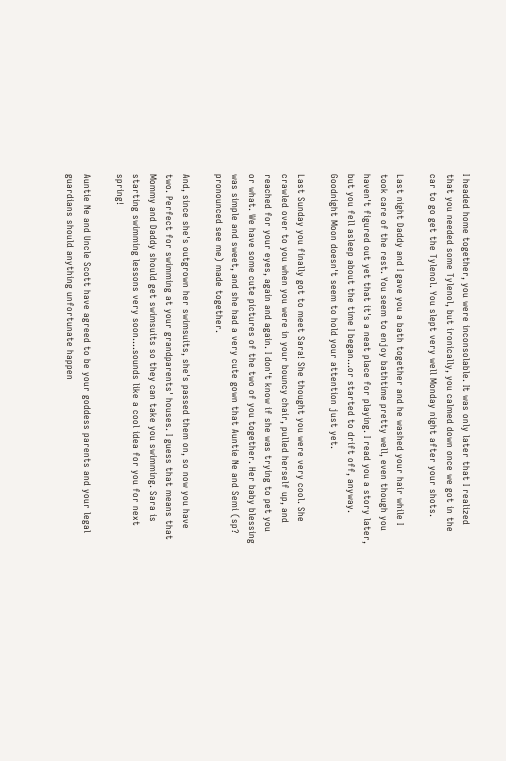I headed home together, you were inconsolable. It was only later that I realized that you needed some Tylenol, but ironically, you calmed down once we got in the car to go get the Tylenol. You slept very well Monday night after your shots.

Last night Daddy and I gave you a bath together and he washed your hair while I took care of the rest. You seem to enjoy bathtime pretty well, even though you haven't figured out yet that it's a neat place for playing. I read you a story later, but you fell asleep about the time I began...or started to drift off, anyway. Goodnight Moon doesn't seem to hold your attention just yet.

Last Sunday you finally got to meet Sara! She thought you were very cool. She crawled over to you when you were in your bouncy chair, pulled herself up, and reached for your eyes, again and again. I don't know if she was trying to pet you or what. We have some cute pictures of the two of you together. Her baby blessing was simple and sweet, and she had a very cute gown that Auntie Ne and Semi (sp? pronounced see me) made together.

And, since she's outgrown her swimsuits, she's passed them on, so now you have two. Perfect for swimming at your grandparents' houses. I guess that means that Mommy and Daddy should get swimsuits so they can take you swimming. Sara is starting swimming lessons very soon....sounds like a cool idea for you for next spring!

Auntie Ne and Uncle Scott have agreed to be your goddess parents and your legal guardians should anything unfortunate happen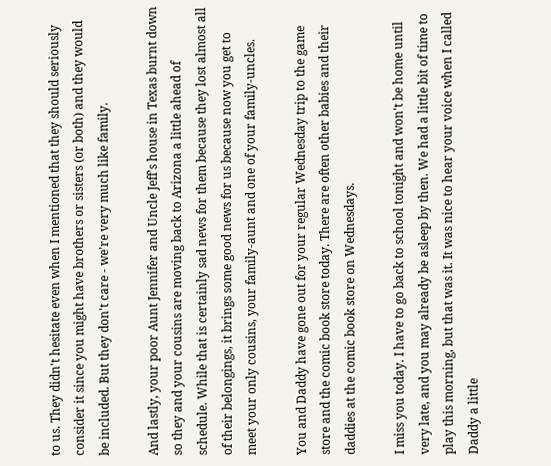to us. They didn't hesitate even when I mentioned that they should seriously consider it since you might have brothers or sisters (or both) and they would be included. But they don't care - we're very much like family.

And lastly, your poor Aunt Jennifer and Uncle Jeff's house in Texas burnt down so they and your cousins are moving back to Arizona a little ahead of schedule. While that is certainly sad news for them because they lost almost all of their belongings, it brings some good news for us because now you get to meet your only cousins, your family-aunt and one of your family-uncles.

You and Daddy have gone out for your regular Wednesday trip to the game store and the comic book store today. There are often other babies and their daddies at the comic book store on Wednesdays.

I miss you today. I have to go back to school tonight and won't be home until very late, and you may already be asleep by then. We had a little bit of time to play this morning, but that was it. It was nice to hear your voice when I called Daddy a little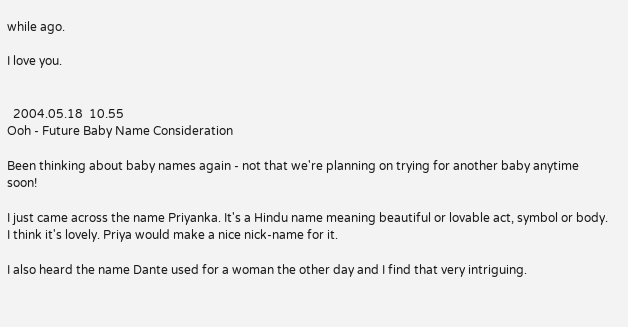while ago.

I love you.


  2004.05.18  10.55
Ooh - Future Baby Name Consideration

Been thinking about baby names again - not that we're planning on trying for another baby anytime soon!

I just came across the name Priyanka. It's a Hindu name meaning beautiful or lovable act, symbol or body. I think it's lovely. Priya would make a nice nick-name for it.

I also heard the name Dante used for a woman the other day and I find that very intriguing.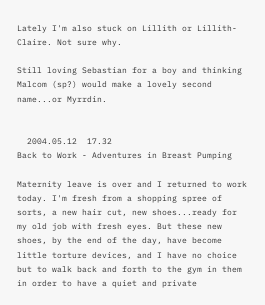Lately I'm also stuck on Lillith or Lillith-Claire. Not sure why.

Still loving Sebastian for a boy and thinking Malcom (sp?) would make a lovely second name...or Myrrdin.


  2004.05.12  17.32
Back to Work - Adventures in Breast Pumping

Maternity leave is over and I returned to work today. I'm fresh from a shopping spree of sorts, a new hair cut, new shoes...ready for my old job with fresh eyes. But these new shoes, by the end of the day, have become little torture devices, and I have no choice but to walk back and forth to the gym in them in order to have a quiet and private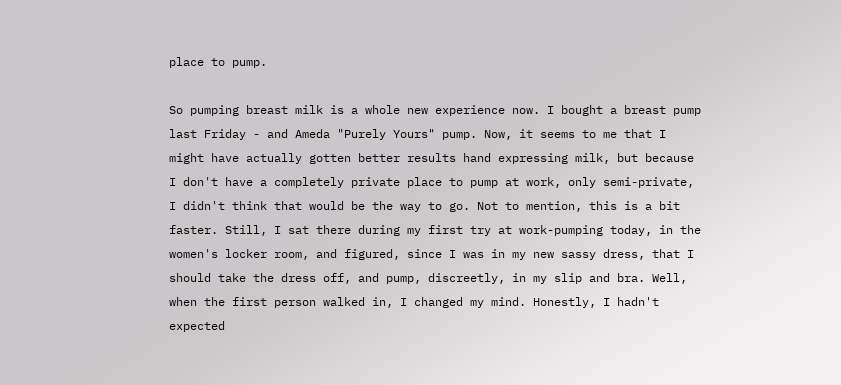place to pump.

So pumping breast milk is a whole new experience now. I bought a breast pump last Friday - and Ameda "Purely Yours" pump. Now, it seems to me that I might have actually gotten better results hand expressing milk, but because I don't have a completely private place to pump at work, only semi-private, I didn't think that would be the way to go. Not to mention, this is a bit faster. Still, I sat there during my first try at work-pumping today, in the women's locker room, and figured, since I was in my new sassy dress, that I should take the dress off, and pump, discreetly, in my slip and bra. Well, when the first person walked in, I changed my mind. Honestly, I hadn't expected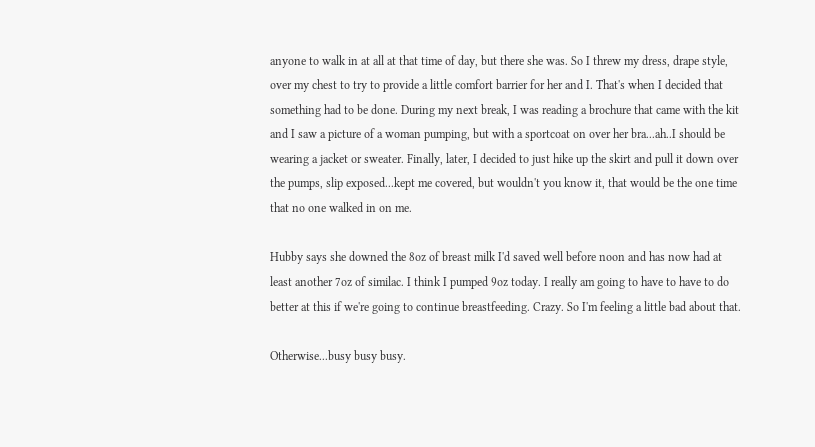anyone to walk in at all at that time of day, but there she was. So I threw my dress, drape style, over my chest to try to provide a little comfort barrier for her and I. That's when I decided that something had to be done. During my next break, I was reading a brochure that came with the kit and I saw a picture of a woman pumping, but with a sportcoat on over her bra...ah..I should be wearing a jacket or sweater. Finally, later, I decided to just hike up the skirt and pull it down over the pumps, slip exposed...kept me covered, but wouldn't you know it, that would be the one time that no one walked in on me.

Hubby says she downed the 8oz of breast milk I'd saved well before noon and has now had at least another 7oz of similac. I think I pumped 9oz today. I really am going to have to have to do better at this if we're going to continue breastfeeding. Crazy. So I'm feeling a little bad about that.

Otherwise...busy busy busy.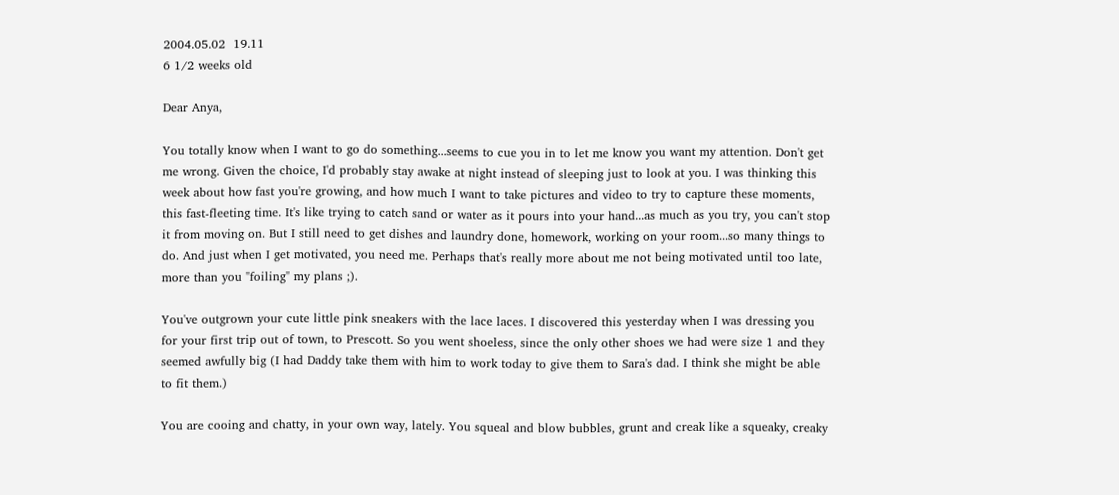2004.05.02  19.11
6 1/2 weeks old

Dear Anya,

You totally know when I want to go do something...seems to cue you in to let me know you want my attention. Don't get me wrong. Given the choice, I'd probably stay awake at night instead of sleeping just to look at you. I was thinking this week about how fast you're growing, and how much I want to take pictures and video to try to capture these moments, this fast-fleeting time. It's like trying to catch sand or water as it pours into your hand...as much as you try, you can't stop it from moving on. But I still need to get dishes and laundry done, homework, working on your room...so many things to do. And just when I get motivated, you need me. Perhaps that's really more about me not being motivated until too late, more than you "foiling" my plans ;).

You've outgrown your cute little pink sneakers with the lace laces. I discovered this yesterday when I was dressing you for your first trip out of town, to Prescott. So you went shoeless, since the only other shoes we had were size 1 and they seemed awfully big (I had Daddy take them with him to work today to give them to Sara's dad. I think she might be able to fit them.)

You are cooing and chatty, in your own way, lately. You squeal and blow bubbles, grunt and creak like a squeaky, creaky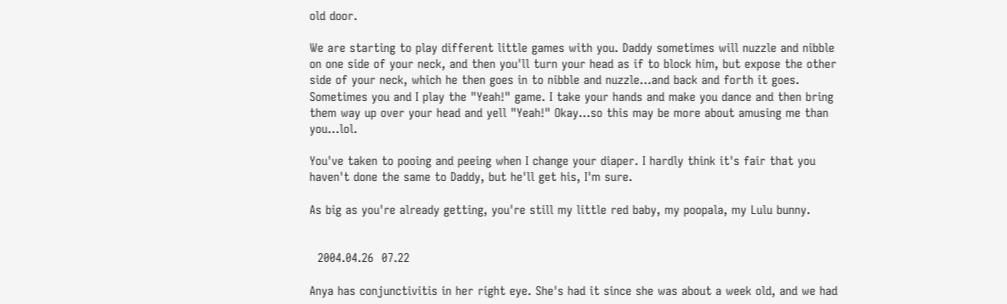old door.

We are starting to play different little games with you. Daddy sometimes will nuzzle and nibble on one side of your neck, and then you'll turn your head as if to block him, but expose the other side of your neck, which he then goes in to nibble and nuzzle...and back and forth it goes. Sometimes you and I play the "Yeah!" game. I take your hands and make you dance and then bring them way up over your head and yell "Yeah!" Okay...so this may be more about amusing me than you...lol.

You've taken to pooing and peeing when I change your diaper. I hardly think it's fair that you haven't done the same to Daddy, but he'll get his, I'm sure.

As big as you're already getting, you're still my little red baby, my poopala, my Lulu bunny.


  2004.04.26  07.22

Anya has conjunctivitis in her right eye. She's had it since she was about a week old, and we had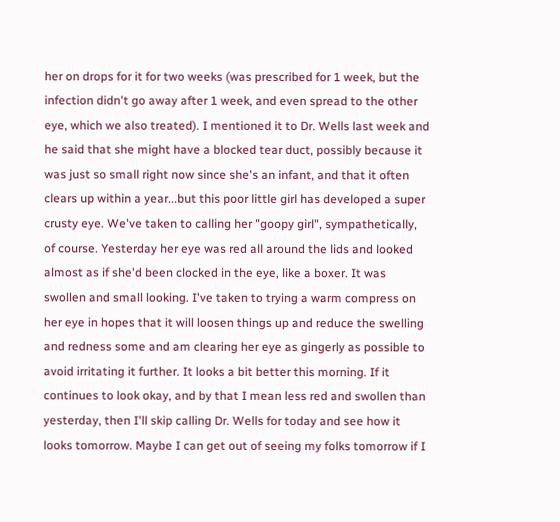her on drops for it for two weeks (was prescribed for 1 week, but the infection didn't go away after 1 week, and even spread to the other eye, which we also treated). I mentioned it to Dr. Wells last week and he said that she might have a blocked tear duct, possibly because it was just so small right now since she's an infant, and that it often clears up within a year...but this poor little girl has developed a super crusty eye. We've taken to calling her "goopy girl", sympathetically, of course. Yesterday her eye was red all around the lids and looked almost as if she'd been clocked in the eye, like a boxer. It was swollen and small looking. I've taken to trying a warm compress on her eye in hopes that it will loosen things up and reduce the swelling and redness some and am clearing her eye as gingerly as possible to avoid irritating it further. It looks a bit better this morning. If it continues to look okay, and by that I mean less red and swollen than yesterday, then I'll skip calling Dr. Wells for today and see how it looks tomorrow. Maybe I can get out of seeing my folks tomorrow if I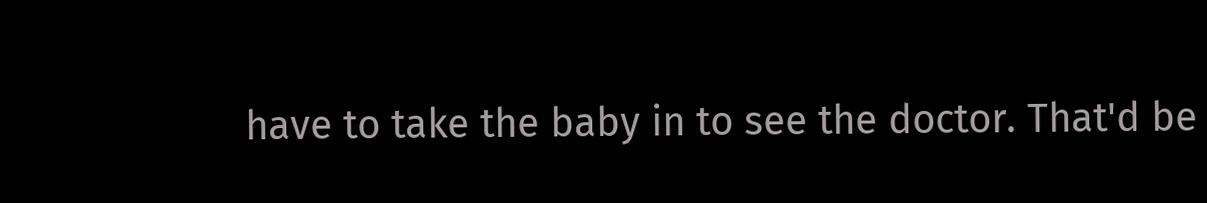have to take the baby in to see the doctor. That'd be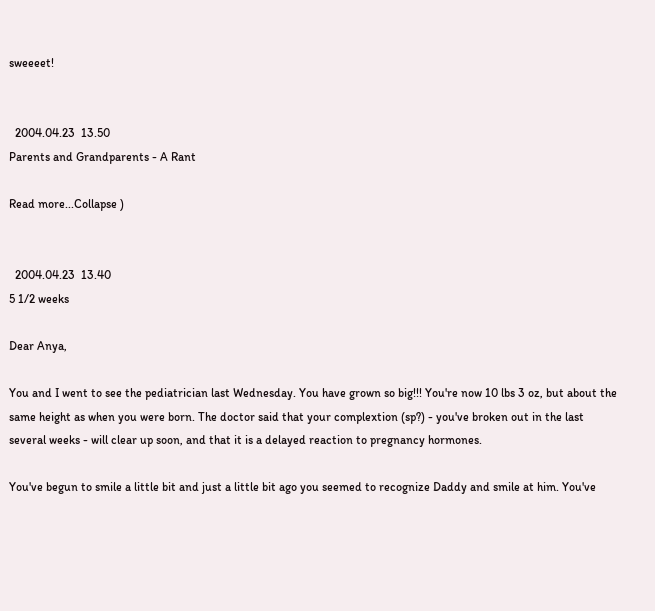sweeeet!


  2004.04.23  13.50
Parents and Grandparents - A Rant

Read more...Collapse )


  2004.04.23  13.40
5 1/2 weeks

Dear Anya,

You and I went to see the pediatrician last Wednesday. You have grown so big!!! You're now 10 lbs 3 oz, but about the same height as when you were born. The doctor said that your complextion (sp?) - you've broken out in the last several weeks - will clear up soon, and that it is a delayed reaction to pregnancy hormones.

You've begun to smile a little bit and just a little bit ago you seemed to recognize Daddy and smile at him. You've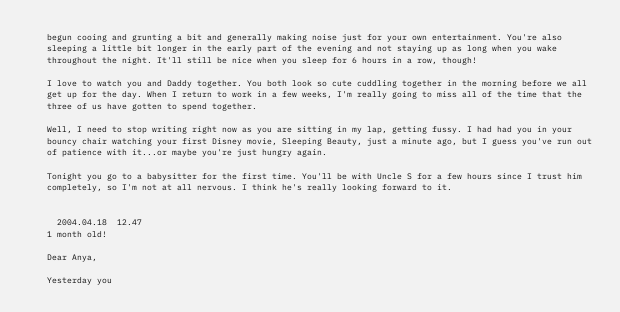begun cooing and grunting a bit and generally making noise just for your own entertainment. You're also sleeping a little bit longer in the early part of the evening and not staying up as long when you wake throughout the night. It'll still be nice when you sleep for 6 hours in a row, though!

I love to watch you and Daddy together. You both look so cute cuddling together in the morning before we all get up for the day. When I return to work in a few weeks, I'm really going to miss all of the time that the three of us have gotten to spend together.

Well, I need to stop writing right now as you are sitting in my lap, getting fussy. I had had you in your bouncy chair watching your first Disney movie, Sleeping Beauty, just a minute ago, but I guess you've run out of patience with it...or maybe you're just hungry again.

Tonight you go to a babysitter for the first time. You'll be with Uncle S for a few hours since I trust him completely, so I'm not at all nervous. I think he's really looking forward to it.


  2004.04.18  12.47
1 month old!

Dear Anya,

Yesterday you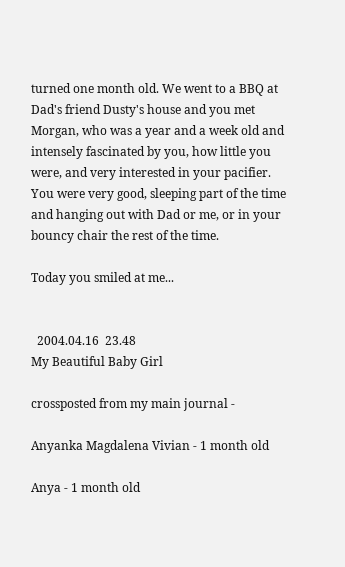turned one month old. We went to a BBQ at Dad's friend Dusty's house and you met Morgan, who was a year and a week old and intensely fascinated by you, how little you were, and very interested in your pacifier. You were very good, sleeping part of the time and hanging out with Dad or me, or in your bouncy chair the rest of the time.

Today you smiled at me...


  2004.04.16  23.48
My Beautiful Baby Girl

crossposted from my main journal -

Anyanka Magdalena Vivian - 1 month old

Anya - 1 month old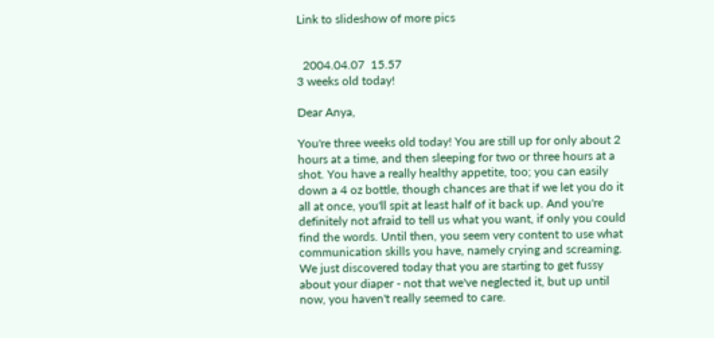Link to slideshow of more pics


  2004.04.07  15.57
3 weeks old today!

Dear Anya,

You're three weeks old today! You are still up for only about 2 hours at a time, and then sleeping for two or three hours at a shot. You have a really healthy appetite, too; you can easily down a 4 oz bottle, though chances are that if we let you do it all at once, you'll spit at least half of it back up. And you're definitely not afraid to tell us what you want, if only you could find the words. Until then, you seem very content to use what communication skills you have, namely crying and screaming. We just discovered today that you are starting to get fussy about your diaper - not that we've neglected it, but up until now, you haven't really seemed to care.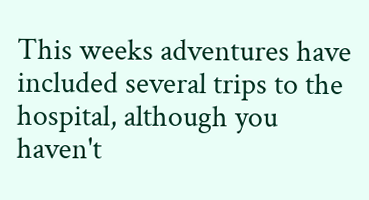This weeks adventures have included several trips to the hospital, although you haven't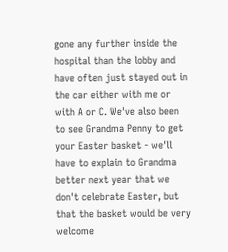gone any further inside the hospital than the lobby and have often just stayed out in the car either with me or with A or C. We've also been to see Grandma Penny to get your Easter basket - we'll have to explain to Grandma better next year that we don't celebrate Easter, but that the basket would be very welcome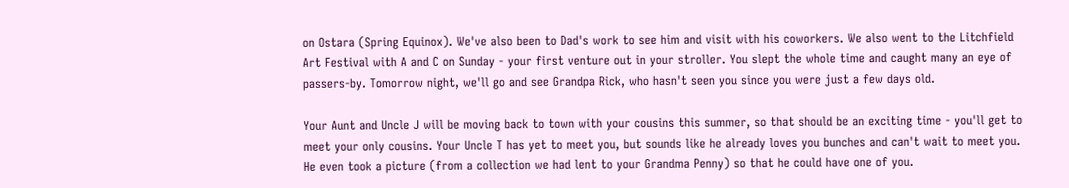on Ostara (Spring Equinox). We've also been to Dad's work to see him and visit with his coworkers. We also went to the Litchfield Art Festival with A and C on Sunday - your first venture out in your stroller. You slept the whole time and caught many an eye of passers-by. Tomorrow night, we'll go and see Grandpa Rick, who hasn't seen you since you were just a few days old.

Your Aunt and Uncle J will be moving back to town with your cousins this summer, so that should be an exciting time - you'll get to meet your only cousins. Your Uncle T has yet to meet you, but sounds like he already loves you bunches and can't wait to meet you. He even took a picture (from a collection we had lent to your Grandma Penny) so that he could have one of you.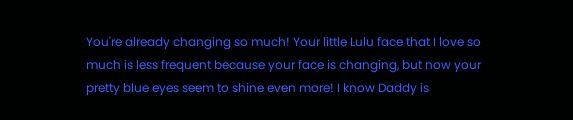You're already changing so much! Your little Lulu face that I love so much is less frequent because your face is changing, but now your pretty blue eyes seem to shine even more! I know Daddy is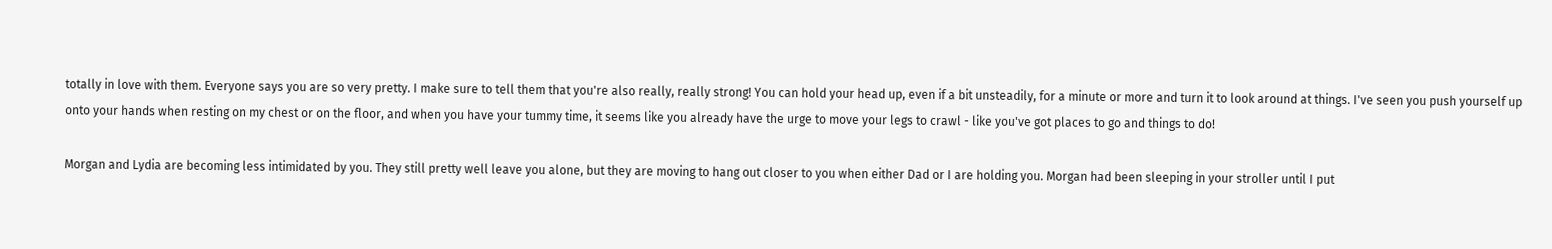totally in love with them. Everyone says you are so very pretty. I make sure to tell them that you're also really, really strong! You can hold your head up, even if a bit unsteadily, for a minute or more and turn it to look around at things. I've seen you push yourself up onto your hands when resting on my chest or on the floor, and when you have your tummy time, it seems like you already have the urge to move your legs to crawl - like you've got places to go and things to do!

Morgan and Lydia are becoming less intimidated by you. They still pretty well leave you alone, but they are moving to hang out closer to you when either Dad or I are holding you. Morgan had been sleeping in your stroller until I put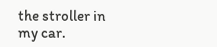the stroller in my car.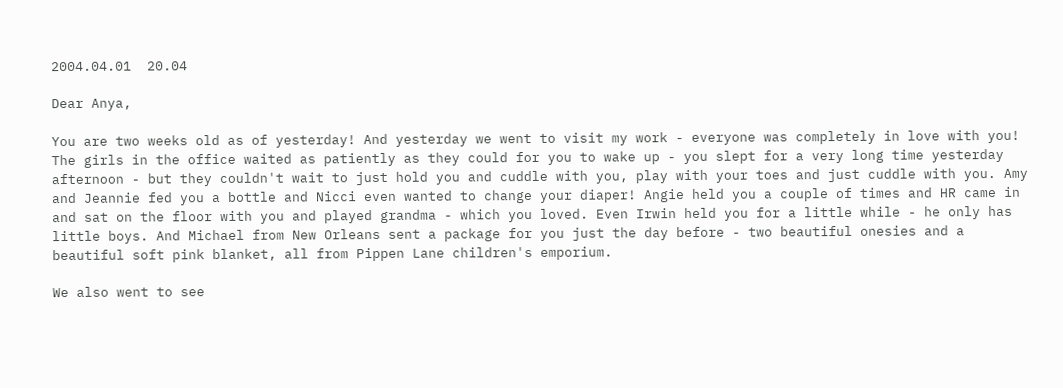2004.04.01  20.04

Dear Anya,

You are two weeks old as of yesterday! And yesterday we went to visit my work - everyone was completely in love with you! The girls in the office waited as patiently as they could for you to wake up - you slept for a very long time yesterday afternoon - but they couldn't wait to just hold you and cuddle with you, play with your toes and just cuddle with you. Amy and Jeannie fed you a bottle and Nicci even wanted to change your diaper! Angie held you a couple of times and HR came in and sat on the floor with you and played grandma - which you loved. Even Irwin held you for a little while - he only has little boys. And Michael from New Orleans sent a package for you just the day before - two beautiful onesies and a beautiful soft pink blanket, all from Pippen Lane children's emporium.

We also went to see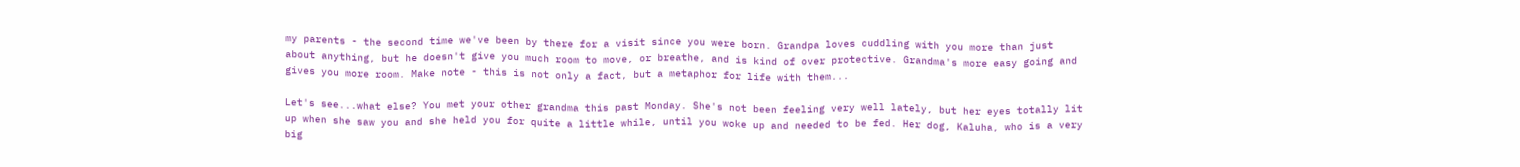my parents - the second time we've been by there for a visit since you were born. Grandpa loves cuddling with you more than just about anything, but he doesn't give you much room to move, or breathe, and is kind of over protective. Grandma's more easy going and gives you more room. Make note - this is not only a fact, but a metaphor for life with them...

Let's see...what else? You met your other grandma this past Monday. She's not been feeling very well lately, but her eyes totally lit up when she saw you and she held you for quite a little while, until you woke up and needed to be fed. Her dog, Kaluha, who is a very big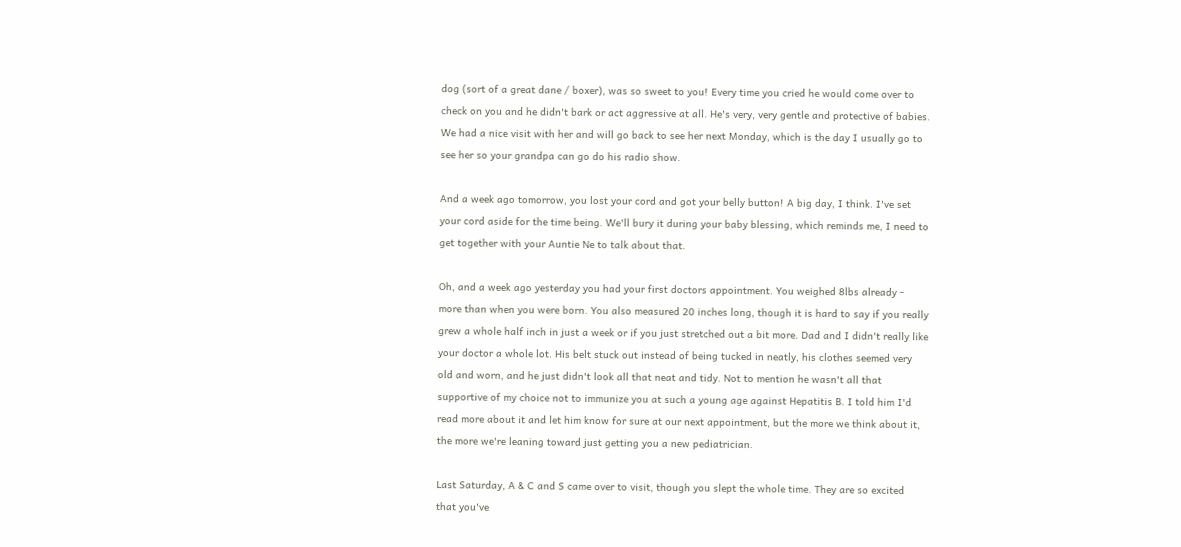dog (sort of a great dane / boxer), was so sweet to you! Every time you cried he would come over to check on you and he didn't bark or act aggressive at all. He's very, very gentle and protective of babies. We had a nice visit with her and will go back to see her next Monday, which is the day I usually go to see her so your grandpa can go do his radio show.

And a week ago tomorrow, you lost your cord and got your belly button! A big day, I think. I've set your cord aside for the time being. We'll bury it during your baby blessing, which reminds me, I need to get together with your Auntie Ne to talk about that.

Oh, and a week ago yesterday you had your first doctors appointment. You weighed 8lbs already - more than when you were born. You also measured 20 inches long, though it is hard to say if you really grew a whole half inch in just a week or if you just stretched out a bit more. Dad and I didn't really like your doctor a whole lot. His belt stuck out instead of being tucked in neatly, his clothes seemed very old and worn, and he just didn't look all that neat and tidy. Not to mention he wasn't all that supportive of my choice not to immunize you at such a young age against Hepatitis B. I told him I'd read more about it and let him know for sure at our next appointment, but the more we think about it, the more we're leaning toward just getting you a new pediatrician.

Last Saturday, A & C and S came over to visit, though you slept the whole time. They are so excited that you've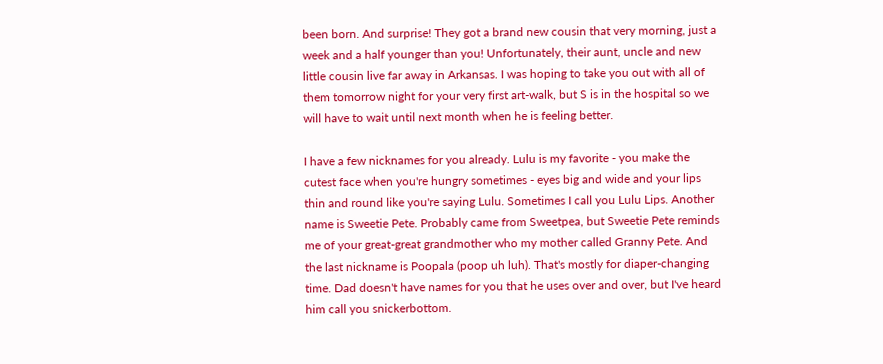been born. And surprise! They got a brand new cousin that very morning, just a week and a half younger than you! Unfortunately, their aunt, uncle and new little cousin live far away in Arkansas. I was hoping to take you out with all of them tomorrow night for your very first art-walk, but S is in the hospital so we will have to wait until next month when he is feeling better.

I have a few nicknames for you already. Lulu is my favorite - you make the cutest face when you're hungry sometimes - eyes big and wide and your lips thin and round like you're saying Lulu. Sometimes I call you Lulu Lips. Another name is Sweetie Pete. Probably came from Sweetpea, but Sweetie Pete reminds me of your great-great grandmother who my mother called Granny Pete. And the last nickname is Poopala (poop uh luh). That's mostly for diaper-changing time. Dad doesn't have names for you that he uses over and over, but I've heard him call you snickerbottom.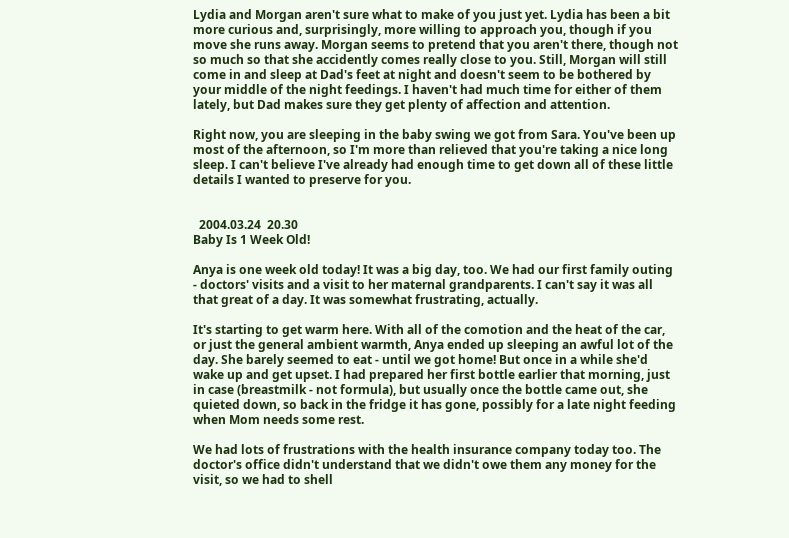Lydia and Morgan aren't sure what to make of you just yet. Lydia has been a bit more curious and, surprisingly, more willing to approach you, though if you move she runs away. Morgan seems to pretend that you aren't there, though not so much so that she accidently comes really close to you. Still, Morgan will still come in and sleep at Dad's feet at night and doesn't seem to be bothered by your middle of the night feedings. I haven't had much time for either of them lately, but Dad makes sure they get plenty of affection and attention.

Right now, you are sleeping in the baby swing we got from Sara. You've been up most of the afternoon, so I'm more than relieved that you're taking a nice long sleep. I can't believe I've already had enough time to get down all of these little details I wanted to preserve for you.


  2004.03.24  20.30
Baby Is 1 Week Old!

Anya is one week old today! It was a big day, too. We had our first family outing - doctors' visits and a visit to her maternal grandparents. I can't say it was all that great of a day. It was somewhat frustrating, actually.

It's starting to get warm here. With all of the comotion and the heat of the car, or just the general ambient warmth, Anya ended up sleeping an awful lot of the day. She barely seemed to eat - until we got home! But once in a while she'd wake up and get upset. I had prepared her first bottle earlier that morning, just in case (breastmilk - not formula), but usually once the bottle came out, she quieted down, so back in the fridge it has gone, possibly for a late night feeding when Mom needs some rest.

We had lots of frustrations with the health insurance company today too. The doctor's office didn't understand that we didn't owe them any money for the visit, so we had to shell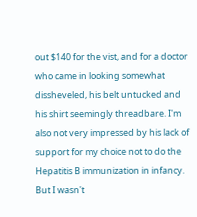out $140 for the vist, and for a doctor who came in looking somewhat dissheveled, his belt untucked and his shirt seemingly threadbare. I'm also not very impressed by his lack of support for my choice not to do the Hepatitis B immunization in infancy. But I wasn't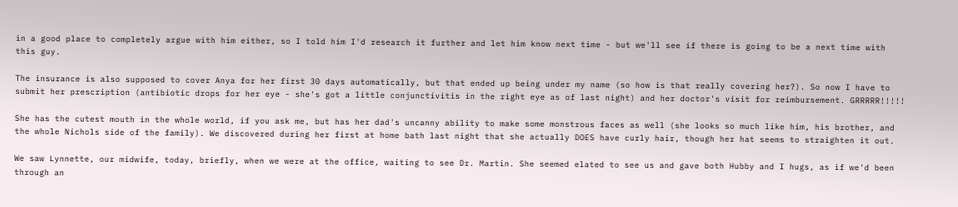in a good place to completely argue with him either, so I told him I'd research it further and let him know next time - but we'll see if there is going to be a next time with this guy.

The insurance is also supposed to cover Anya for her first 30 days automatically, but that ended up being under my name (so how is that really covering her?). So now I have to submit her prescription (antibiotic drops for her eye - she's got a little conjunctivitis in the right eye as of last night) and her doctor's visit for reimbursement. GRRRRR!!!!!

She has the cutest mouth in the whole world, if you ask me, but has her dad's uncanny ability to make some monstrous faces as well (she looks so much like him, his brother, and the whole Nichols side of the family). We discovered during her first at home bath last night that she actually DOES have curly hair, though her hat seems to straighten it out.

We saw Lynnette, our midwife, today, briefly, when we were at the office, waiting to see Dr. Martin. She seemed elated to see us and gave both Hubby and I hugs, as if we'd been through an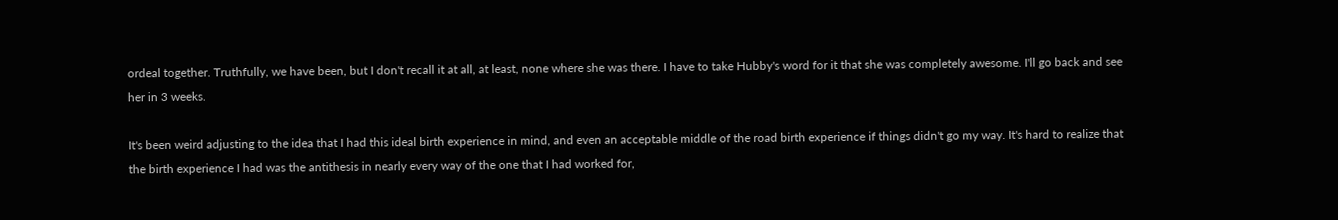ordeal together. Truthfully, we have been, but I don't recall it at all, at least, none where she was there. I have to take Hubby's word for it that she was completely awesome. I'll go back and see her in 3 weeks.

It's been weird adjusting to the idea that I had this ideal birth experience in mind, and even an acceptable middle of the road birth experience if things didn't go my way. It's hard to realize that the birth experience I had was the antithesis in nearly every way of the one that I had worked for,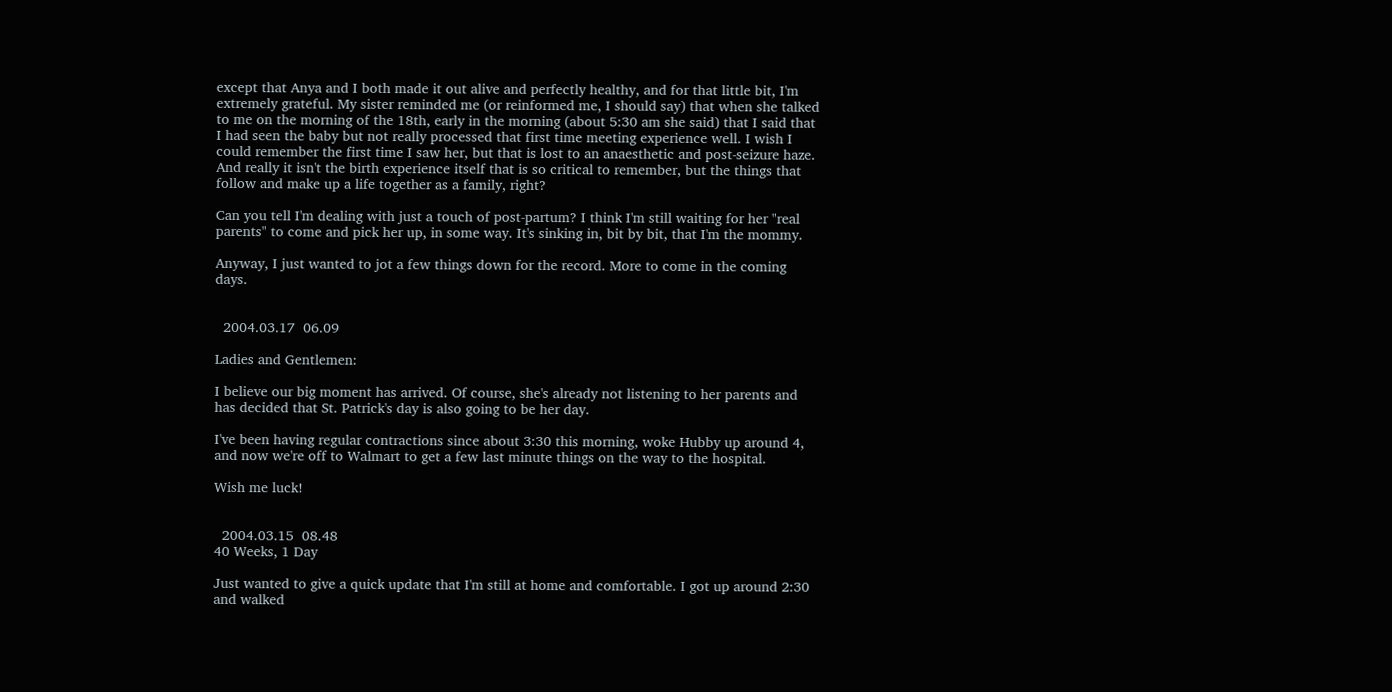except that Anya and I both made it out alive and perfectly healthy, and for that little bit, I'm extremely grateful. My sister reminded me (or reinformed me, I should say) that when she talked to me on the morning of the 18th, early in the morning (about 5:30 am she said) that I said that I had seen the baby but not really processed that first time meeting experience well. I wish I could remember the first time I saw her, but that is lost to an anaesthetic and post-seizure haze. And really it isn't the birth experience itself that is so critical to remember, but the things that follow and make up a life together as a family, right?

Can you tell I'm dealing with just a touch of post-partum? I think I'm still waiting for her "real parents" to come and pick her up, in some way. It's sinking in, bit by bit, that I'm the mommy.

Anyway, I just wanted to jot a few things down for the record. More to come in the coming days.


  2004.03.17  06.09

Ladies and Gentlemen:

I believe our big moment has arrived. Of course, she's already not listening to her parents and has decided that St. Patrick's day is also going to be her day.

I've been having regular contractions since about 3:30 this morning, woke Hubby up around 4, and now we're off to Walmart to get a few last minute things on the way to the hospital.

Wish me luck!


  2004.03.15  08.48
40 Weeks, 1 Day

Just wanted to give a quick update that I'm still at home and comfortable. I got up around 2:30 and walked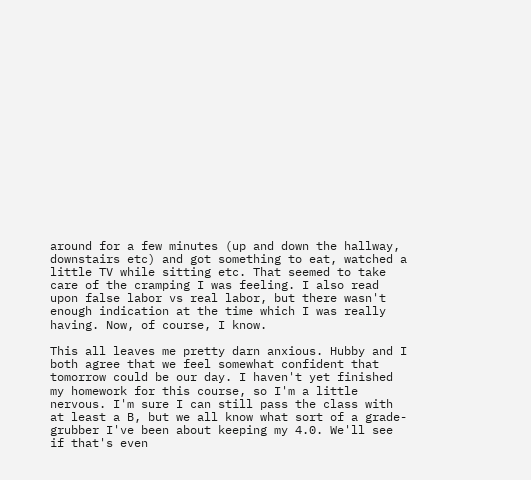around for a few minutes (up and down the hallway, downstairs etc) and got something to eat, watched a little TV while sitting etc. That seemed to take care of the cramping I was feeling. I also read upon false labor vs real labor, but there wasn't enough indication at the time which I was really having. Now, of course, I know.

This all leaves me pretty darn anxious. Hubby and I both agree that we feel somewhat confident that tomorrow could be our day. I haven't yet finished my homework for this course, so I'm a little nervous. I'm sure I can still pass the class with at least a B, but we all know what sort of a grade-grubber I've been about keeping my 4.0. We'll see if that's even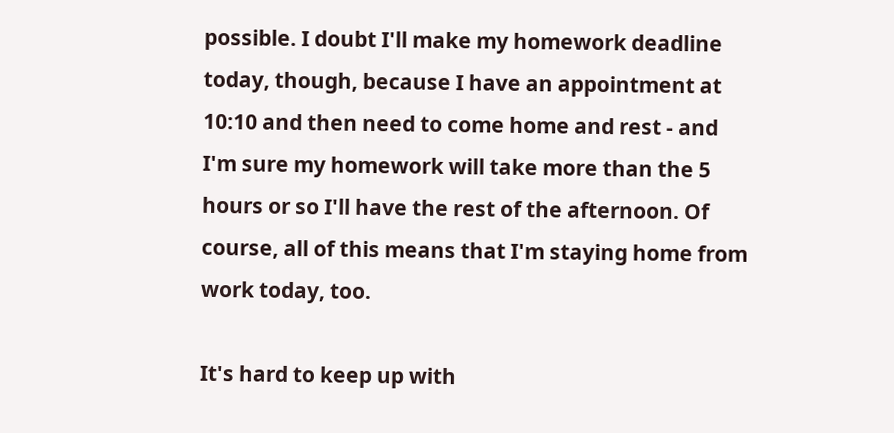possible. I doubt I'll make my homework deadline today, though, because I have an appointment at 10:10 and then need to come home and rest - and I'm sure my homework will take more than the 5 hours or so I'll have the rest of the afternoon. Of course, all of this means that I'm staying home from work today, too.

It's hard to keep up with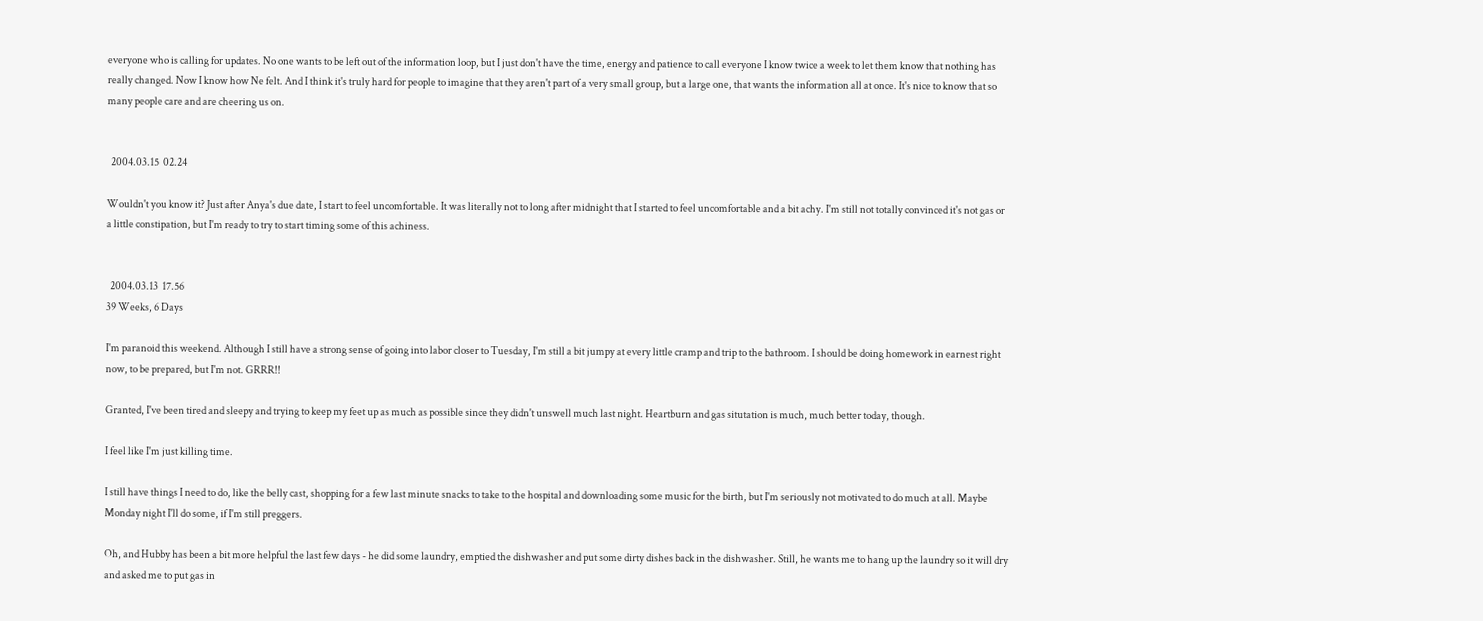everyone who is calling for updates. No one wants to be left out of the information loop, but I just don't have the time, energy and patience to call everyone I know twice a week to let them know that nothing has really changed. Now I know how Ne felt. And I think it's truly hard for people to imagine that they aren't part of a very small group, but a large one, that wants the information all at once. It's nice to know that so many people care and are cheering us on.


  2004.03.15  02.24

Wouldn't you know it? Just after Anya's due date, I start to feel uncomfortable. It was literally not to long after midnight that I started to feel uncomfortable and a bit achy. I'm still not totally convinced it's not gas or a little constipation, but I'm ready to try to start timing some of this achiness.


  2004.03.13  17.56
39 Weeks, 6 Days

I'm paranoid this weekend. Although I still have a strong sense of going into labor closer to Tuesday, I'm still a bit jumpy at every little cramp and trip to the bathroom. I should be doing homework in earnest right now, to be prepared, but I'm not. GRRR!!

Granted, I've been tired and sleepy and trying to keep my feet up as much as possible since they didn't unswell much last night. Heartburn and gas situtation is much, much better today, though.

I feel like I'm just killing time.

I still have things I need to do, like the belly cast, shopping for a few last minute snacks to take to the hospital and downloading some music for the birth, but I'm seriously not motivated to do much at all. Maybe Monday night I'll do some, if I'm still preggers.

Oh, and Hubby has been a bit more helpful the last few days - he did some laundry, emptied the dishwasher and put some dirty dishes back in the dishwasher. Still, he wants me to hang up the laundry so it will dry and asked me to put gas in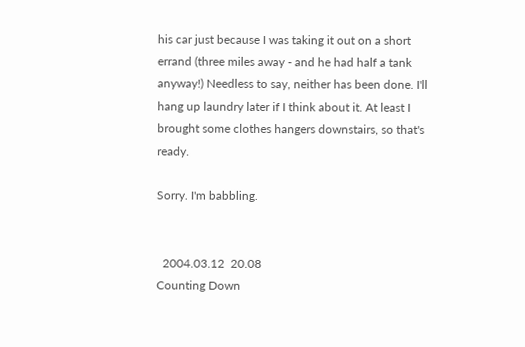his car just because I was taking it out on a short errand (three miles away - and he had half a tank anyway!) Needless to say, neither has been done. I'll hang up laundry later if I think about it. At least I brought some clothes hangers downstairs, so that's ready.

Sorry. I'm babbling.


  2004.03.12  20.08
Counting Down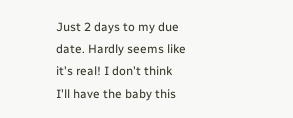Just 2 days to my due date. Hardly seems like it's real! I don't think I'll have the baby this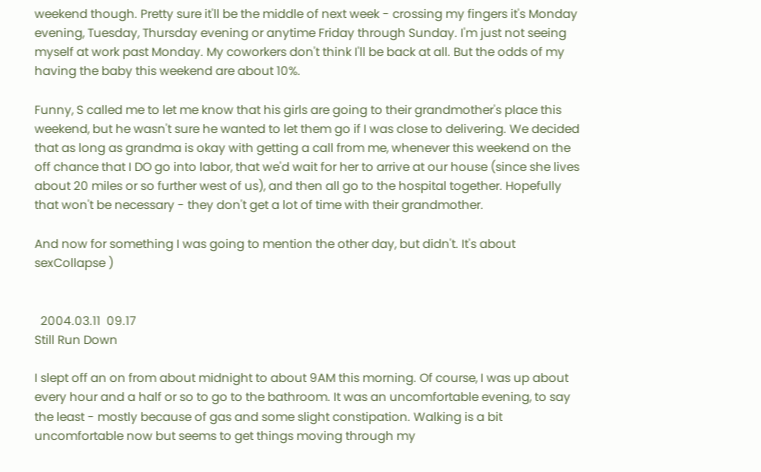weekend though. Pretty sure it'll be the middle of next week - crossing my fingers it's Monday evening, Tuesday, Thursday evening or anytime Friday through Sunday. I'm just not seeing myself at work past Monday. My coworkers don't think I'll be back at all. But the odds of my having the baby this weekend are about 10%.

Funny, S called me to let me know that his girls are going to their grandmother's place this weekend, but he wasn't sure he wanted to let them go if I was close to delivering. We decided that as long as grandma is okay with getting a call from me, whenever this weekend on the off chance that I DO go into labor, that we'd wait for her to arrive at our house (since she lives about 20 miles or so further west of us), and then all go to the hospital together. Hopefully that won't be necessary - they don't get a lot of time with their grandmother.

And now for something I was going to mention the other day, but didn't. It's about sexCollapse )


  2004.03.11  09.17
Still Run Down

I slept off an on from about midnight to about 9AM this morning. Of course, I was up about every hour and a half or so to go to the bathroom. It was an uncomfortable evening, to say the least - mostly because of gas and some slight constipation. Walking is a bit uncomfortable now but seems to get things moving through my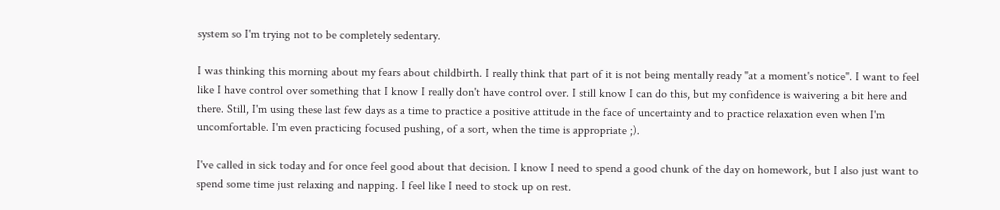system so I'm trying not to be completely sedentary.

I was thinking this morning about my fears about childbirth. I really think that part of it is not being mentally ready "at a moment's notice". I want to feel like I have control over something that I know I really don't have control over. I still know I can do this, but my confidence is waivering a bit here and there. Still, I'm using these last few days as a time to practice a positive attitude in the face of uncertainty and to practice relaxation even when I'm uncomfortable. I'm even practicing focused pushing, of a sort, when the time is appropriate ;).

I've called in sick today and for once feel good about that decision. I know I need to spend a good chunk of the day on homework, but I also just want to spend some time just relaxing and napping. I feel like I need to stock up on rest.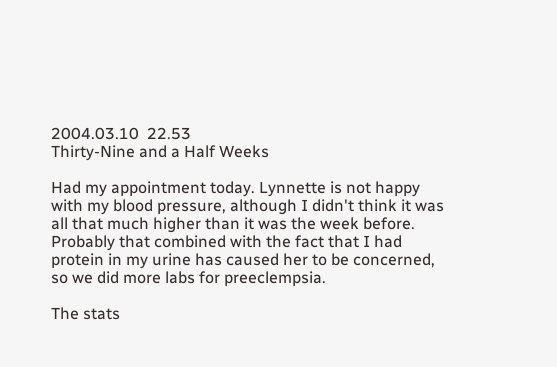2004.03.10  22.53
Thirty-Nine and a Half Weeks

Had my appointment today. Lynnette is not happy with my blood pressure, although I didn't think it was all that much higher than it was the week before. Probably that combined with the fact that I had protein in my urine has caused her to be concerned, so we did more labs for preeclempsia.

The stats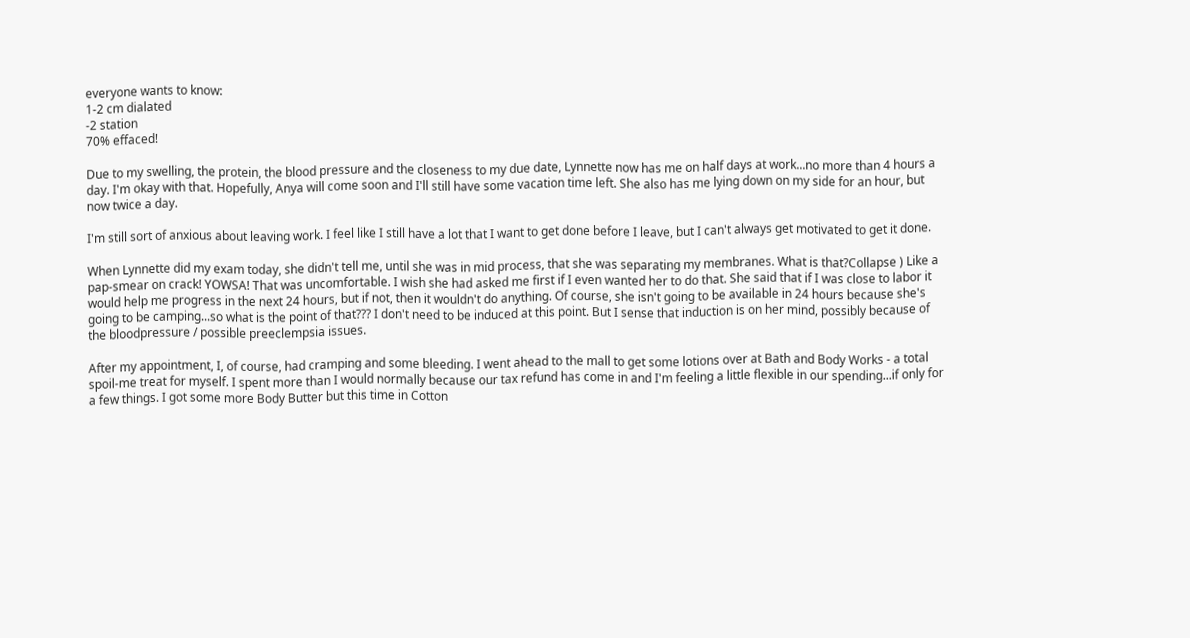everyone wants to know:
1-2 cm dialated
-2 station
70% effaced!

Due to my swelling, the protein, the blood pressure and the closeness to my due date, Lynnette now has me on half days at work...no more than 4 hours a day. I'm okay with that. Hopefully, Anya will come soon and I'll still have some vacation time left. She also has me lying down on my side for an hour, but now twice a day.

I'm still sort of anxious about leaving work. I feel like I still have a lot that I want to get done before I leave, but I can't always get motivated to get it done.

When Lynnette did my exam today, she didn't tell me, until she was in mid process, that she was separating my membranes. What is that?Collapse ) Like a pap-smear on crack! YOWSA! That was uncomfortable. I wish she had asked me first if I even wanted her to do that. She said that if I was close to labor it would help me progress in the next 24 hours, but if not, then it wouldn't do anything. Of course, she isn't going to be available in 24 hours because she's going to be camping...so what is the point of that??? I don't need to be induced at this point. But I sense that induction is on her mind, possibly because of the bloodpressure / possible preeclempsia issues.

After my appointment, I, of course, had cramping and some bleeding. I went ahead to the mall to get some lotions over at Bath and Body Works - a total spoil-me treat for myself. I spent more than I would normally because our tax refund has come in and I'm feeling a little flexible in our spending...if only for a few things. I got some more Body Butter but this time in Cotton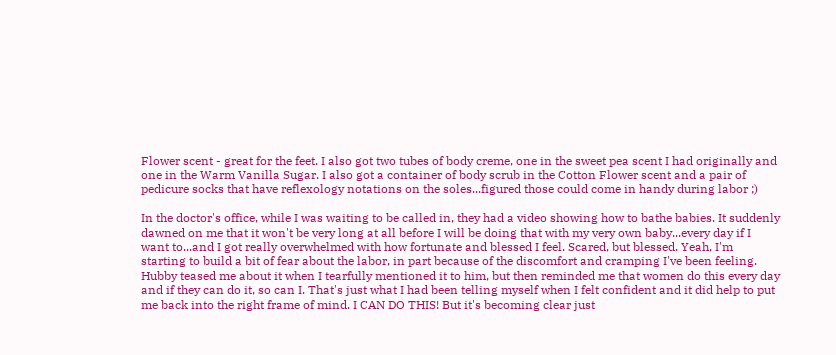Flower scent - great for the feet. I also got two tubes of body creme, one in the sweet pea scent I had originally and one in the Warm Vanilla Sugar. I also got a container of body scrub in the Cotton Flower scent and a pair of pedicure socks that have reflexology notations on the soles...figured those could come in handy during labor ;)

In the doctor's office, while I was waiting to be called in, they had a video showing how to bathe babies. It suddenly dawned on me that it won't be very long at all before I will be doing that with my very own baby...every day if I want to...and I got really overwhelmed with how fortunate and blessed I feel. Scared, but blessed. Yeah, I'm starting to build a bit of fear about the labor, in part because of the discomfort and cramping I've been feeling. Hubby teased me about it when I tearfully mentioned it to him, but then reminded me that women do this every day and if they can do it, so can I. That's just what I had been telling myself when I felt confident and it did help to put me back into the right frame of mind. I CAN DO THIS! But it's becoming clear just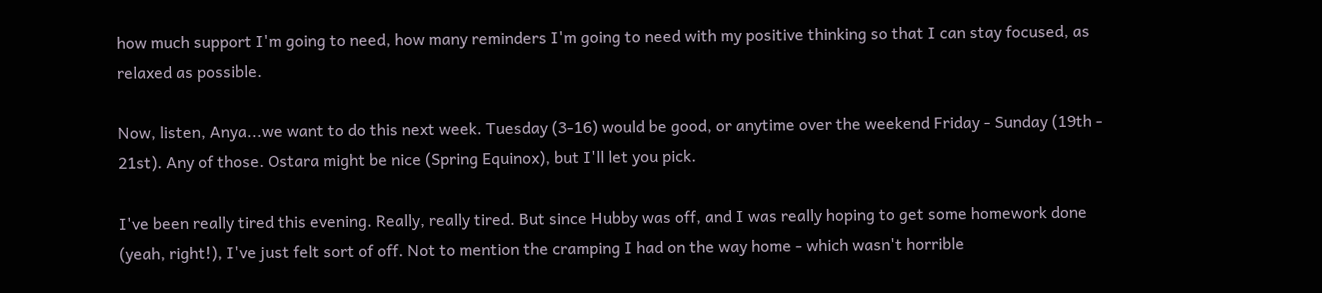how much support I'm going to need, how many reminders I'm going to need with my positive thinking so that I can stay focused, as relaxed as possible.

Now, listen, Anya...we want to do this next week. Tuesday (3-16) would be good, or anytime over the weekend Friday - Sunday (19th - 21st). Any of those. Ostara might be nice (Spring Equinox), but I'll let you pick.

I've been really tired this evening. Really, really tired. But since Hubby was off, and I was really hoping to get some homework done (yeah, right!), I've just felt sort of off. Not to mention the cramping I had on the way home - which wasn't horrible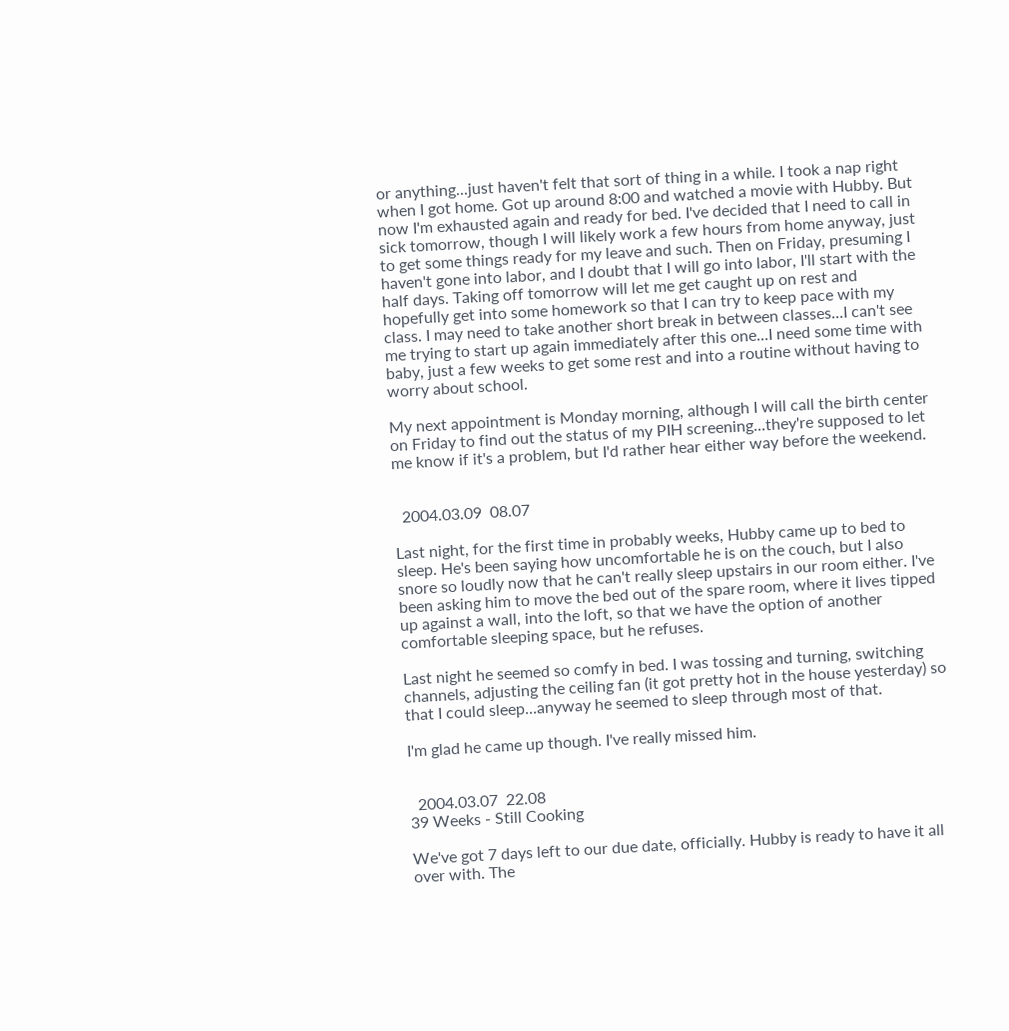or anything...just haven't felt that sort of thing in a while. I took a nap right when I got home. Got up around 8:00 and watched a movie with Hubby. But now I'm exhausted again and ready for bed. I've decided that I need to call in sick tomorrow, though I will likely work a few hours from home anyway, just to get some things ready for my leave and such. Then on Friday, presuming I haven't gone into labor, and I doubt that I will go into labor, I'll start with the half days. Taking off tomorrow will let me get caught up on rest and hopefully get into some homework so that I can try to keep pace with my class. I may need to take another short break in between classes...I can't see me trying to start up again immediately after this one...I need some time with baby, just a few weeks to get some rest and into a routine without having to worry about school.

My next appointment is Monday morning, although I will call the birth center on Friday to find out the status of my PIH screening...they're supposed to let me know if it's a problem, but I'd rather hear either way before the weekend.


  2004.03.09  08.07

Last night, for the first time in probably weeks, Hubby came up to bed to sleep. He's been saying how uncomfortable he is on the couch, but I also snore so loudly now that he can't really sleep upstairs in our room either. I've been asking him to move the bed out of the spare room, where it lives tipped up against a wall, into the loft, so that we have the option of another comfortable sleeping space, but he refuses.

Last night he seemed so comfy in bed. I was tossing and turning, switching channels, adjusting the ceiling fan (it got pretty hot in the house yesterday) so that I could sleep...anyway he seemed to sleep through most of that.

I'm glad he came up though. I've really missed him.


  2004.03.07  22.08
39 Weeks - Still Cooking

We've got 7 days left to our due date, officially. Hubby is ready to have it all over with. The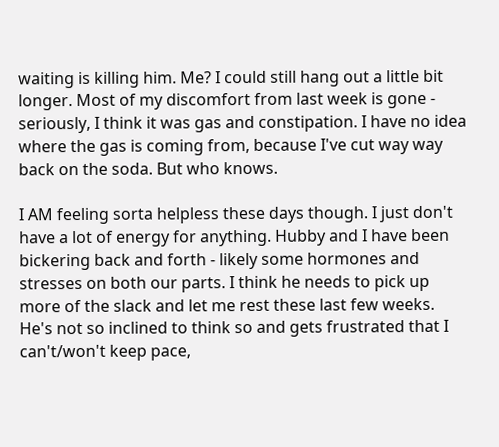waiting is killing him. Me? I could still hang out a little bit longer. Most of my discomfort from last week is gone - seriously, I think it was gas and constipation. I have no idea where the gas is coming from, because I've cut way way back on the soda. But who knows.

I AM feeling sorta helpless these days though. I just don't have a lot of energy for anything. Hubby and I have been bickering back and forth - likely some hormones and stresses on both our parts. I think he needs to pick up more of the slack and let me rest these last few weeks. He's not so inclined to think so and gets frustrated that I can't/won't keep pace,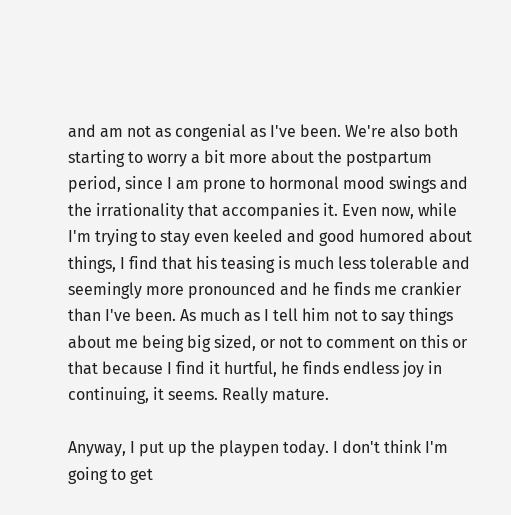and am not as congenial as I've been. We're also both starting to worry a bit more about the postpartum period, since I am prone to hormonal mood swings and the irrationality that accompanies it. Even now, while I'm trying to stay even keeled and good humored about things, I find that his teasing is much less tolerable and seemingly more pronounced and he finds me crankier than I've been. As much as I tell him not to say things about me being big sized, or not to comment on this or that because I find it hurtful, he finds endless joy in continuing, it seems. Really mature.

Anyway, I put up the playpen today. I don't think I'm going to get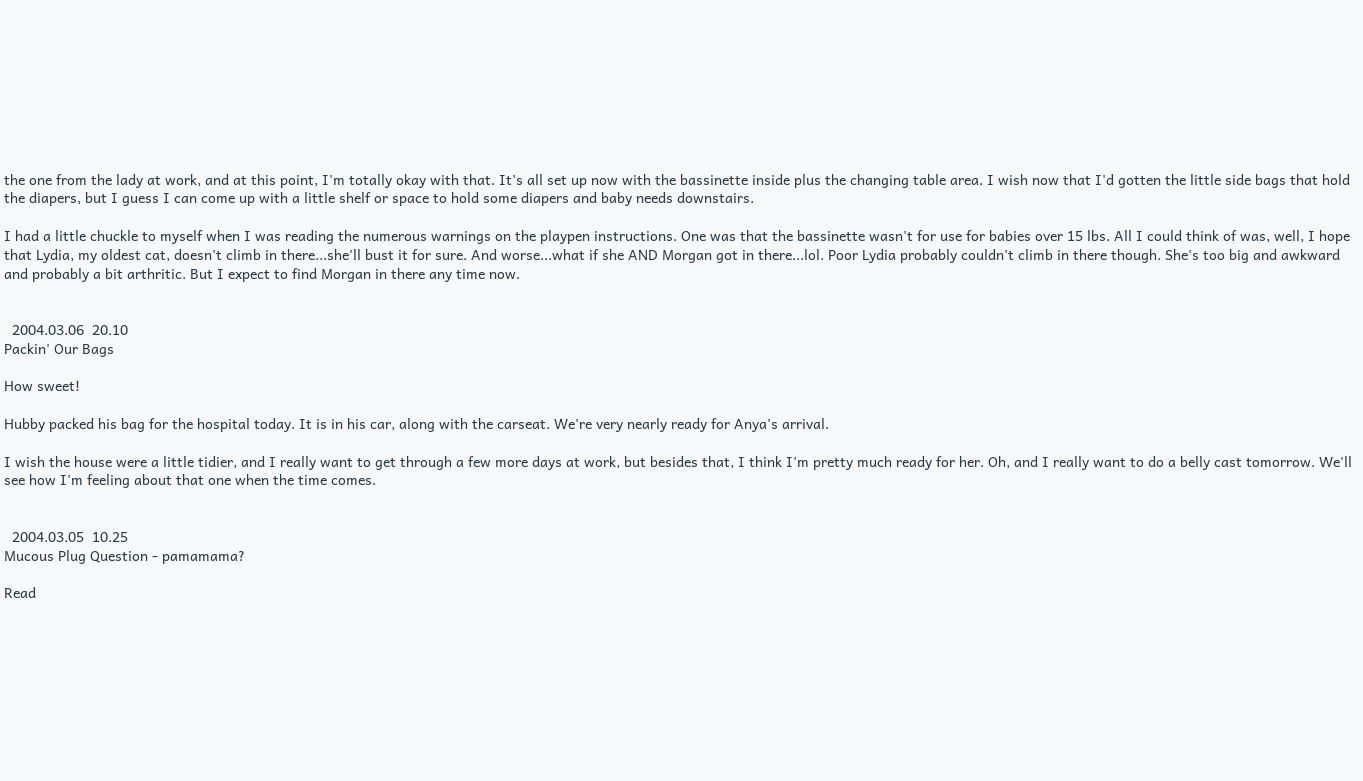the one from the lady at work, and at this point, I'm totally okay with that. It's all set up now with the bassinette inside plus the changing table area. I wish now that I'd gotten the little side bags that hold the diapers, but I guess I can come up with a little shelf or space to hold some diapers and baby needs downstairs.

I had a little chuckle to myself when I was reading the numerous warnings on the playpen instructions. One was that the bassinette wasn't for use for babies over 15 lbs. All I could think of was, well, I hope that Lydia, my oldest cat, doesn't climb in there...she'll bust it for sure. And worse...what if she AND Morgan got in there...lol. Poor Lydia probably couldn't climb in there though. She's too big and awkward and probably a bit arthritic. But I expect to find Morgan in there any time now.


  2004.03.06  20.10
Packin' Our Bags

How sweet!

Hubby packed his bag for the hospital today. It is in his car, along with the carseat. We're very nearly ready for Anya's arrival.

I wish the house were a little tidier, and I really want to get through a few more days at work, but besides that, I think I'm pretty much ready for her. Oh, and I really want to do a belly cast tomorrow. We'll see how I'm feeling about that one when the time comes.


  2004.03.05  10.25
Mucous Plug Question - pamamama?

Read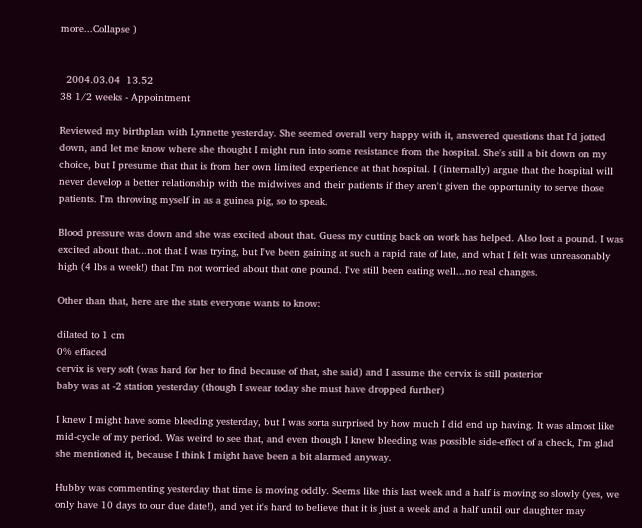more...Collapse )


  2004.03.04  13.52
38 1/2 weeks - Appointment

Reviewed my birthplan with Lynnette yesterday. She seemed overall very happy with it, answered questions that I'd jotted down, and let me know where she thought I might run into some resistance from the hospital. She's still a bit down on my choice, but I presume that that is from her own limited experience at that hospital. I (internally) argue that the hospital will never develop a better relationship with the midwives and their patients if they aren't given the opportunity to serve those patients. I'm throwing myself in as a guinea pig, so to speak.

Blood pressure was down and she was excited about that. Guess my cutting back on work has helped. Also lost a pound. I was excited about that...not that I was trying, but I've been gaining at such a rapid rate of late, and what I felt was unreasonably high (4 lbs a week!) that I'm not worried about that one pound. I've still been eating well...no real changes.

Other than that, here are the stats everyone wants to know:

dilated to 1 cm
0% effaced
cervix is very soft (was hard for her to find because of that, she said) and I assume the cervix is still posterior
baby was at -2 station yesterday (though I swear today she must have dropped further)

I knew I might have some bleeding yesterday, but I was sorta surprised by how much I did end up having. It was almost like mid-cycle of my period. Was weird to see that, and even though I knew bleeding was possible side-effect of a check, I'm glad she mentioned it, because I think I might have been a bit alarmed anyway.

Hubby was commenting yesterday that time is moving oddly. Seems like this last week and a half is moving so slowly (yes, we only have 10 days to our due date!), and yet it's hard to believe that it is just a week and a half until our daughter may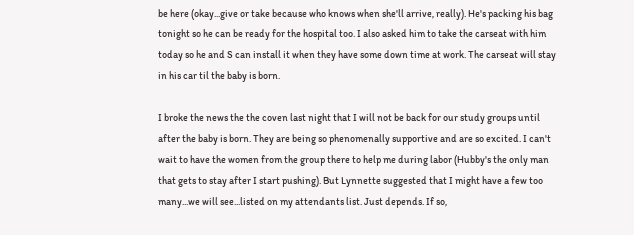be here (okay...give or take because who knows when she'll arrive, really). He's packing his bag tonight so he can be ready for the hospital too. I also asked him to take the carseat with him today so he and S can install it when they have some down time at work. The carseat will stay in his car til the baby is born.

I broke the news the the coven last night that I will not be back for our study groups until after the baby is born. They are being so phenomenally supportive and are so excited. I can't wait to have the women from the group there to help me during labor (Hubby's the only man that gets to stay after I start pushing). But Lynnette suggested that I might have a few too many...we will see...listed on my attendants list. Just depends. If so,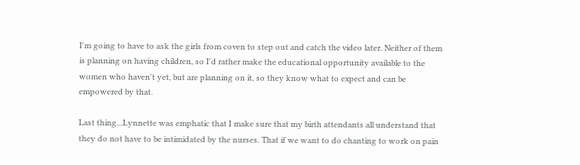I'm going to have to ask the girls from coven to step out and catch the video later. Neither of them is planning on having children, so I'd rather make the educational opportunity available to the women who haven't yet, but are planning on it, so they know what to expect and can be empowered by that.

Last thing...Lynnette was emphatic that I make sure that my birth attendants all understand that they do not have to be intimidated by the nurses. That if we want to do chanting to work on pain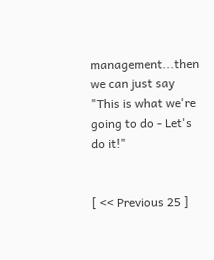management...then we can just say "This is what we're going to do - Let's do it!"


[ << Previous 25 ]